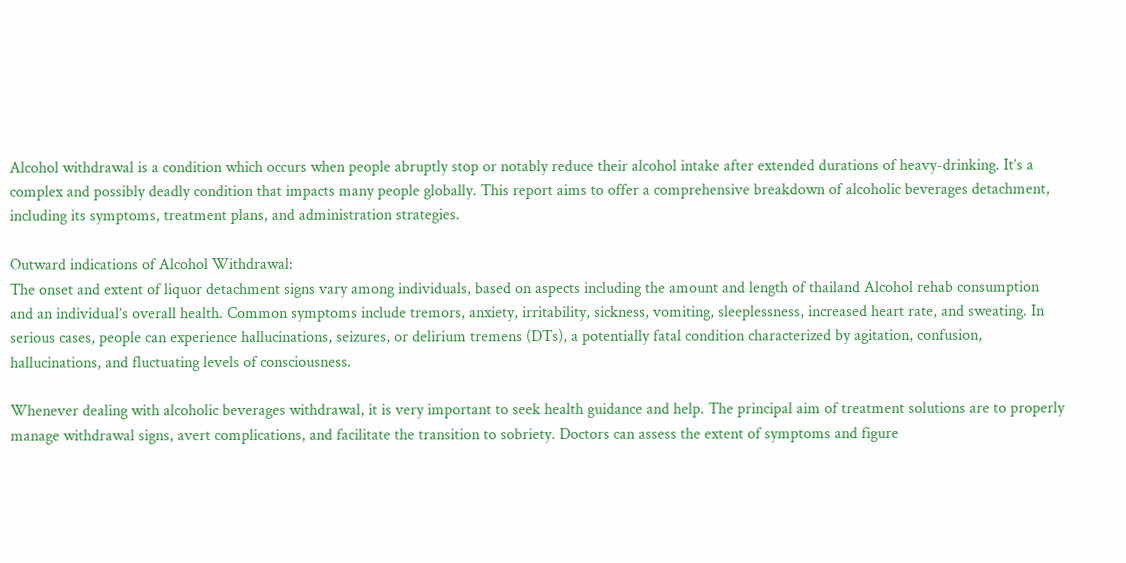Alcohol withdrawal is a condition which occurs when people abruptly stop or notably reduce their alcohol intake after extended durations of heavy-drinking. It’s a complex and possibly deadly condition that impacts many people globally. This report aims to offer a comprehensive breakdown of alcoholic beverages detachment, including its symptoms, treatment plans, and administration strategies.

Outward indications of Alcohol Withdrawal:
The onset and extent of liquor detachment signs vary among individuals, based on aspects including the amount and length of thailand Alcohol rehab consumption and an individual’s overall health. Common symptoms include tremors, anxiety, irritability, sickness, vomiting, sleeplessness, increased heart rate, and sweating. In serious cases, people can experience hallucinations, seizures, or delirium tremens (DTs), a potentially fatal condition characterized by agitation, confusion, hallucinations, and fluctuating levels of consciousness.

Whenever dealing with alcoholic beverages withdrawal, it is very important to seek health guidance and help. The principal aim of treatment solutions are to properly manage withdrawal signs, avert complications, and facilitate the transition to sobriety. Doctors can assess the extent of symptoms and figure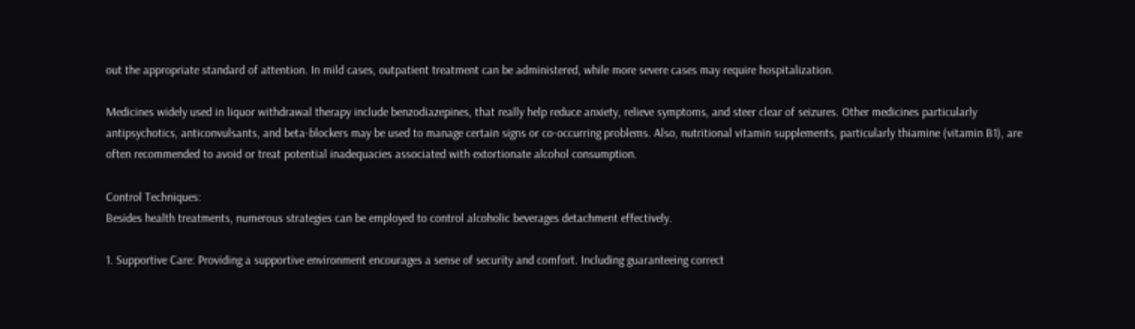out the appropriate standard of attention. In mild cases, outpatient treatment can be administered, while more severe cases may require hospitalization.

Medicines widely used in liquor withdrawal therapy include benzodiazepines, that really help reduce anxiety, relieve symptoms, and steer clear of seizures. Other medicines particularly antipsychotics, anticonvulsants, and beta-blockers may be used to manage certain signs or co-occurring problems. Also, nutritional vitamin supplements, particularly thiamine (vitamin B1), are often recommended to avoid or treat potential inadequacies associated with extortionate alcohol consumption.

Control Techniques:
Besides health treatments, numerous strategies can be employed to control alcoholic beverages detachment effectively.

1. Supportive Care: Providing a supportive environment encourages a sense of security and comfort. Including guaranteeing correct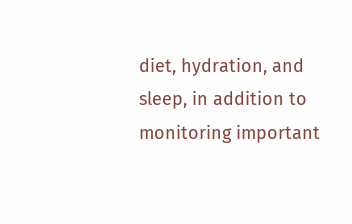diet, hydration, and sleep, in addition to monitoring important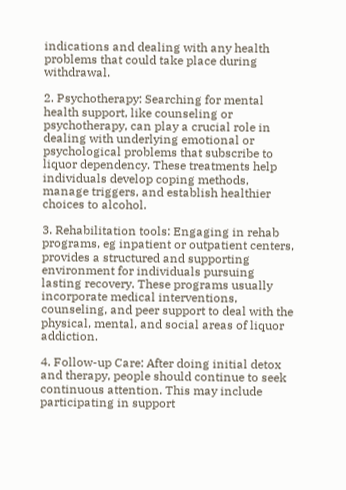indications and dealing with any health problems that could take place during withdrawal.

2. Psychotherapy: Searching for mental health support, like counseling or psychotherapy, can play a crucial role in dealing with underlying emotional or psychological problems that subscribe to liquor dependency. These treatments help individuals develop coping methods, manage triggers, and establish healthier choices to alcohol.

3. Rehabilitation tools: Engaging in rehab programs, eg inpatient or outpatient centers, provides a structured and supporting environment for individuals pursuing lasting recovery. These programs usually incorporate medical interventions, counseling, and peer support to deal with the physical, mental, and social areas of liquor addiction.

4. Follow-up Care: After doing initial detox and therapy, people should continue to seek continuous attention. This may include participating in support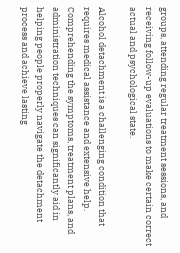groups, attending regular treatment sessions, and receiving follow-up evaluations to make certain correct actual and psychological state.

Alcohol detachment is a challenging condition that requires medical assistance and extensive help. Comprehending the symptoms, treatment plans, and administration techniques can significantly aid in helping people properly navigate the detachment process and achieve lasting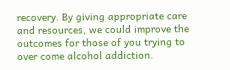recovery. By giving appropriate care and resources, we could improve the outcomes for those of you trying to over come alcohol addiction.